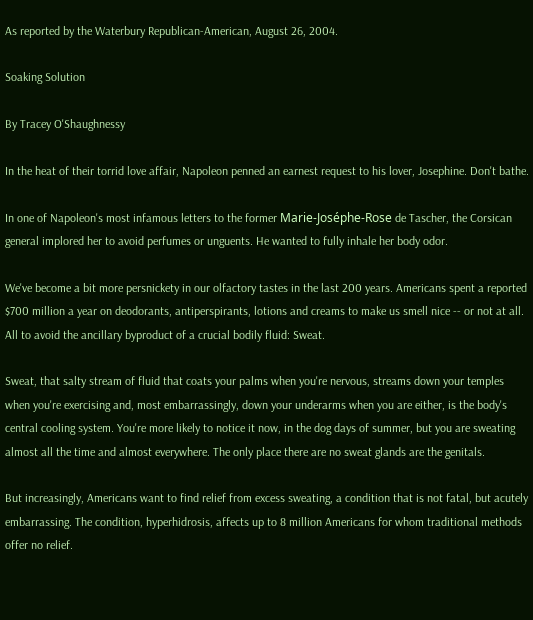As reported by the Waterbury Republican-American, August 26, 2004.

Soaking Solution

By Tracey O'Shaughnessy

In the heat of their torrid love affair, Napoleon penned an earnest request to his lover, Josephine. Don't bathe.

In one of Napoleon's most infamous letters to the former Marie-Joséphe-Rose de Tascher, the Corsican general implored her to avoid perfumes or unguents. He wanted to fully inhale her body odor.

We've become a bit more persnickety in our olfactory tastes in the last 200 years. Americans spent a reported $700 million a year on deodorants, antiperspirants, lotions and creams to make us smell nice -- or not at all. All to avoid the ancillary byproduct of a crucial bodily fluid: Sweat.

Sweat, that salty stream of fluid that coats your palms when you're nervous, streams down your temples when you're exercising and, most embarrassingly, down your underarms when you are either, is the body's central cooling system. You're more likely to notice it now, in the dog days of summer, but you are sweating almost all the time and almost everywhere. The only place there are no sweat glands are the genitals.

But increasingly, Americans want to find relief from excess sweating, a condition that is not fatal, but acutely embarrassing. The condition, hyperhidrosis, affects up to 8 million Americans for whom traditional methods offer no relief.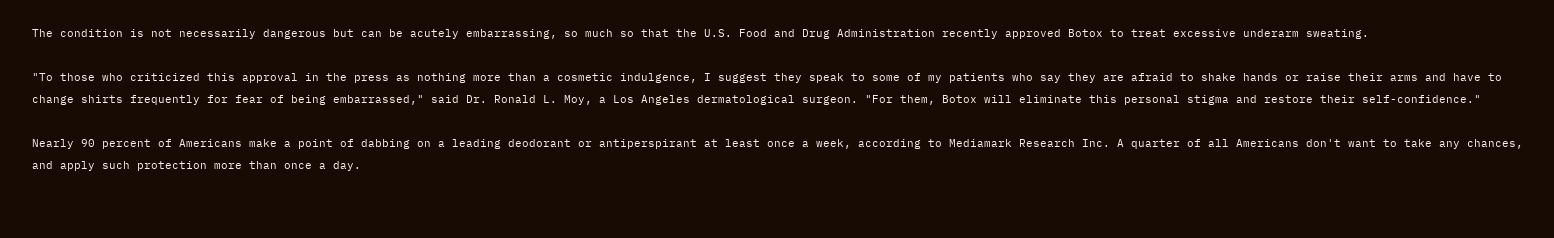The condition is not necessarily dangerous but can be acutely embarrassing, so much so that the U.S. Food and Drug Administration recently approved Botox to treat excessive underarm sweating.

"To those who criticized this approval in the press as nothing more than a cosmetic indulgence, I suggest they speak to some of my patients who say they are afraid to shake hands or raise their arms and have to change shirts frequently for fear of being embarrassed," said Dr. Ronald L. Moy, a Los Angeles dermatological surgeon. "For them, Botox will eliminate this personal stigma and restore their self-confidence."

Nearly 90 percent of Americans make a point of dabbing on a leading deodorant or antiperspirant at least once a week, according to Mediamark Research Inc. A quarter of all Americans don't want to take any chances, and apply such protection more than once a day.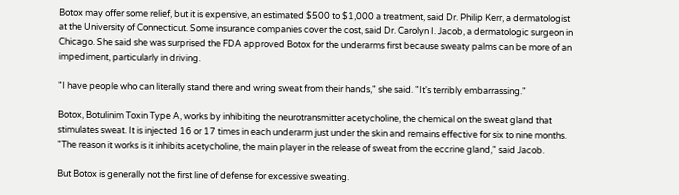Botox may offer some relief, but it is expensive, an estimated $500 to $1,000 a treatment, said Dr. Philip Kerr, a dermatologist at the University of Connecticut. Some insurance companies cover the cost, said Dr. Carolyn I. Jacob, a dermatologic surgeon in Chicago. She said she was surprised the FDA approved Botox for the underarms first because sweaty palms can be more of an impediment, particularly in driving.

"I have people who can literally stand there and wring sweat from their hands," she said. "It's terribly embarrassing."

Botox, Botulinim Toxin Type A, works by inhibiting the neurotransmitter acetycholine, the chemical on the sweat gland that stimulates sweat. It is injected 16 or 17 times in each underarm just under the skin and remains effective for six to nine months. "The reason it works is it inhibits acetycholine, the main player in the release of sweat from the eccrine gland," said Jacob.

But Botox is generally not the first line of defense for excessive sweating.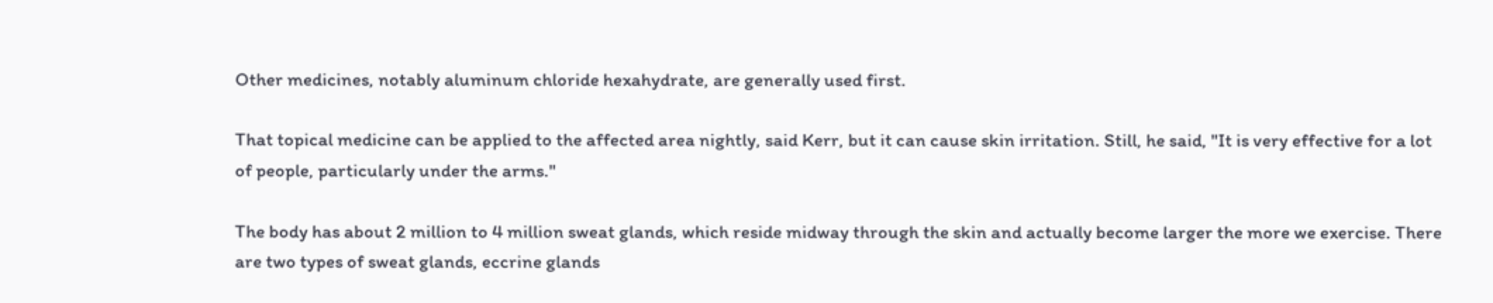Other medicines, notably aluminum chloride hexahydrate, are generally used first.

That topical medicine can be applied to the affected area nightly, said Kerr, but it can cause skin irritation. Still, he said, "It is very effective for a lot of people, particularly under the arms."

The body has about 2 million to 4 million sweat glands, which reside midway through the skin and actually become larger the more we exercise. There are two types of sweat glands, eccrine glands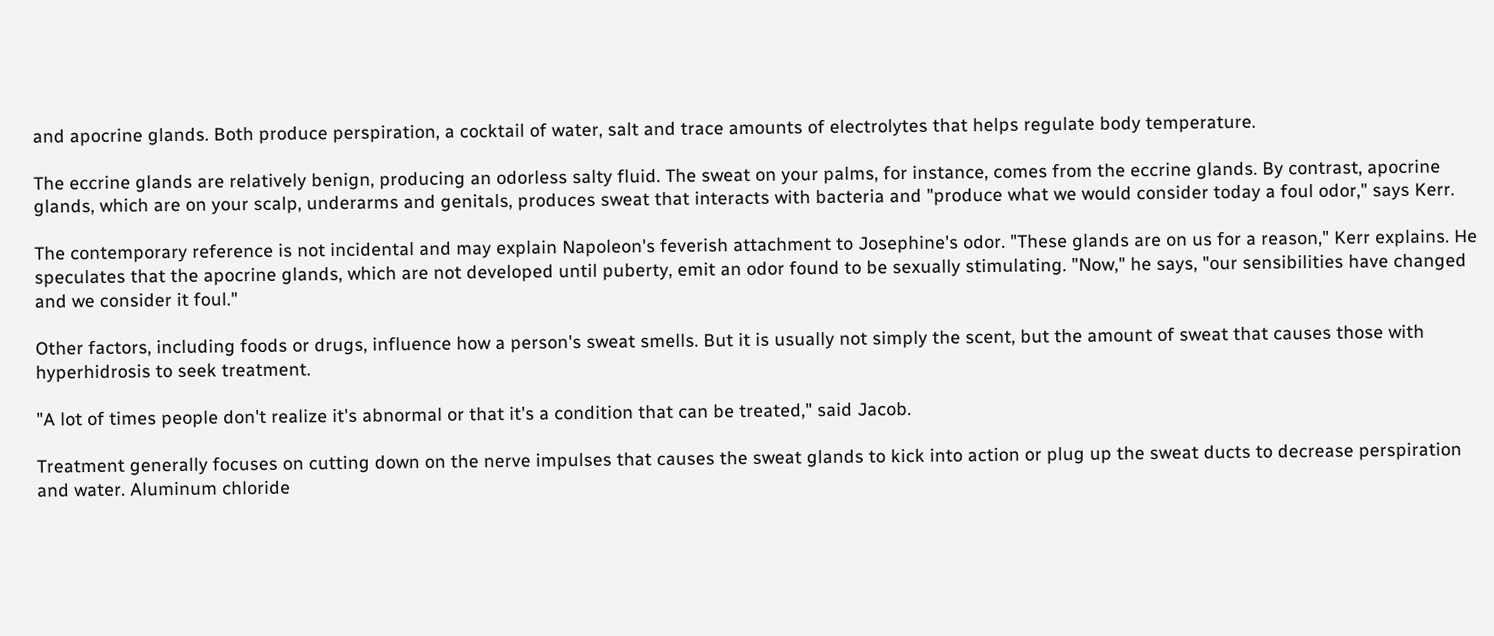and apocrine glands. Both produce perspiration, a cocktail of water, salt and trace amounts of electrolytes that helps regulate body temperature.

The eccrine glands are relatively benign, producing an odorless salty fluid. The sweat on your palms, for instance, comes from the eccrine glands. By contrast, apocrine glands, which are on your scalp, underarms and genitals, produces sweat that interacts with bacteria and "produce what we would consider today a foul odor," says Kerr.

The contemporary reference is not incidental and may explain Napoleon's feverish attachment to Josephine's odor. "These glands are on us for a reason," Kerr explains. He speculates that the apocrine glands, which are not developed until puberty, emit an odor found to be sexually stimulating. "Now," he says, "our sensibilities have changed and we consider it foul."

Other factors, including foods or drugs, influence how a person's sweat smells. But it is usually not simply the scent, but the amount of sweat that causes those with hyperhidrosis to seek treatment.

"A lot of times people don't realize it's abnormal or that it's a condition that can be treated," said Jacob.

Treatment generally focuses on cutting down on the nerve impulses that causes the sweat glands to kick into action or plug up the sweat ducts to decrease perspiration and water. Aluminum chloride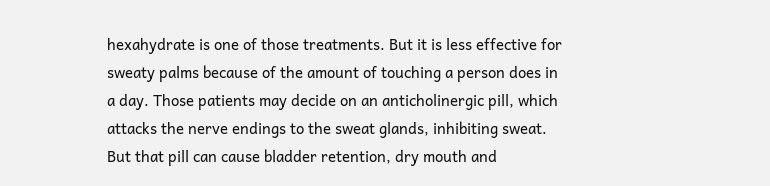hexahydrate is one of those treatments. But it is less effective for sweaty palms because of the amount of touching a person does in a day. Those patients may decide on an anticholinergic pill, which attacks the nerve endings to the sweat glands, inhibiting sweat. But that pill can cause bladder retention, dry mouth and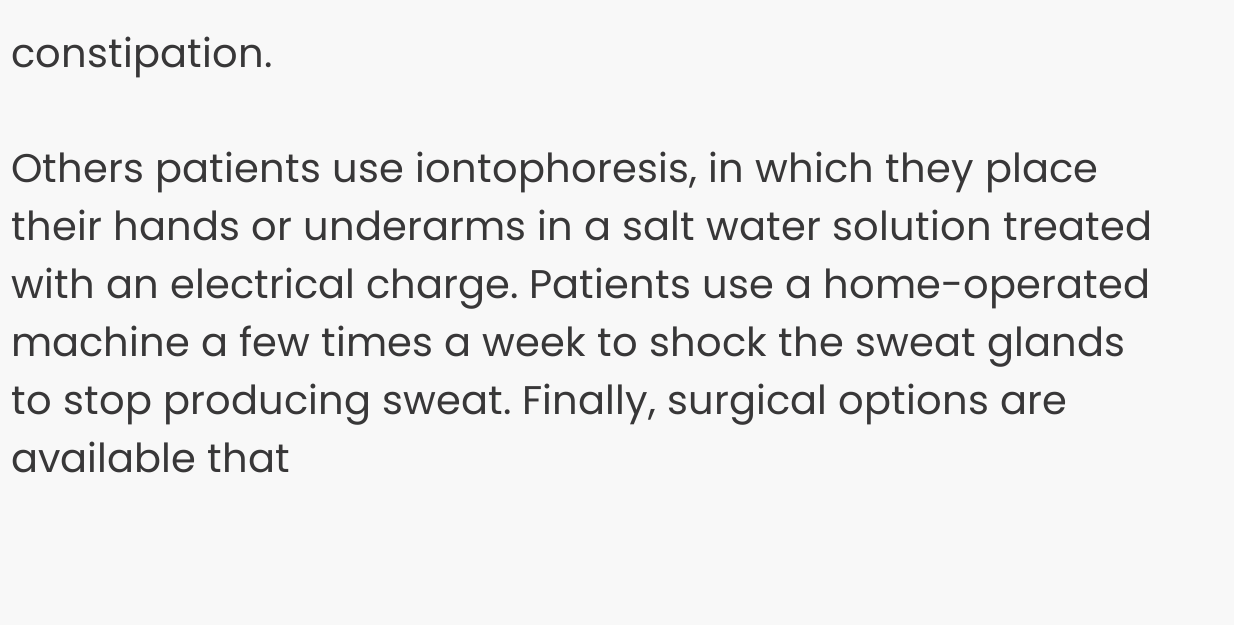constipation.

Others patients use iontophoresis, in which they place their hands or underarms in a salt water solution treated with an electrical charge. Patients use a home-operated machine a few times a week to shock the sweat glands to stop producing sweat. Finally, surgical options are available that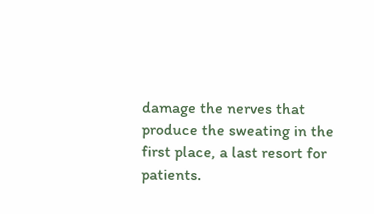damage the nerves that produce the sweating in the first place, a last resort for patients.